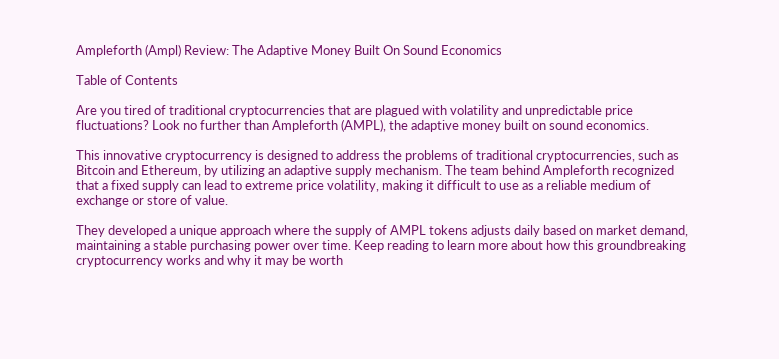Ampleforth (Ampl) Review: The Adaptive Money Built On Sound Economics

Table of Contents

Are you tired of traditional cryptocurrencies that are plagued with volatility and unpredictable price fluctuations? Look no further than Ampleforth (AMPL), the adaptive money built on sound economics.

This innovative cryptocurrency is designed to address the problems of traditional cryptocurrencies, such as Bitcoin and Ethereum, by utilizing an adaptive supply mechanism. The team behind Ampleforth recognized that a fixed supply can lead to extreme price volatility, making it difficult to use as a reliable medium of exchange or store of value.

They developed a unique approach where the supply of AMPL tokens adjusts daily based on market demand, maintaining a stable purchasing power over time. Keep reading to learn more about how this groundbreaking cryptocurrency works and why it may be worth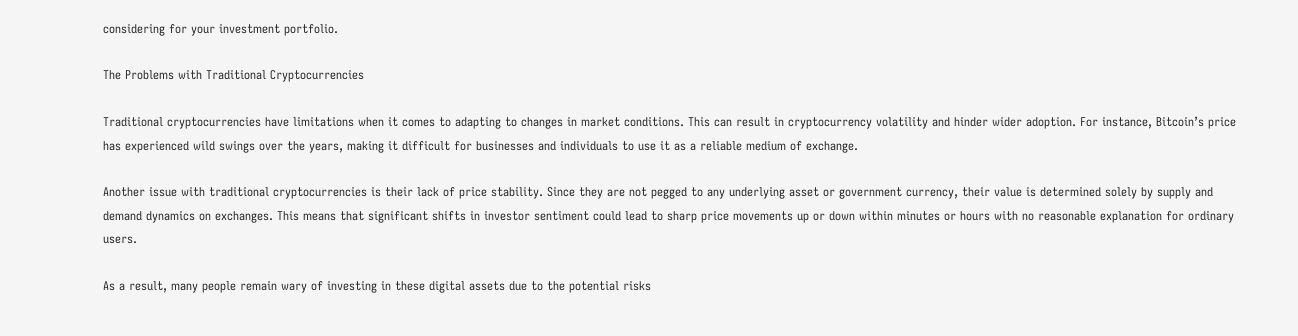considering for your investment portfolio.

The Problems with Traditional Cryptocurrencies

Traditional cryptocurrencies have limitations when it comes to adapting to changes in market conditions. This can result in cryptocurrency volatility and hinder wider adoption. For instance, Bitcoin’s price has experienced wild swings over the years, making it difficult for businesses and individuals to use it as a reliable medium of exchange.

Another issue with traditional cryptocurrencies is their lack of price stability. Since they are not pegged to any underlying asset or government currency, their value is determined solely by supply and demand dynamics on exchanges. This means that significant shifts in investor sentiment could lead to sharp price movements up or down within minutes or hours with no reasonable explanation for ordinary users.

As a result, many people remain wary of investing in these digital assets due to the potential risks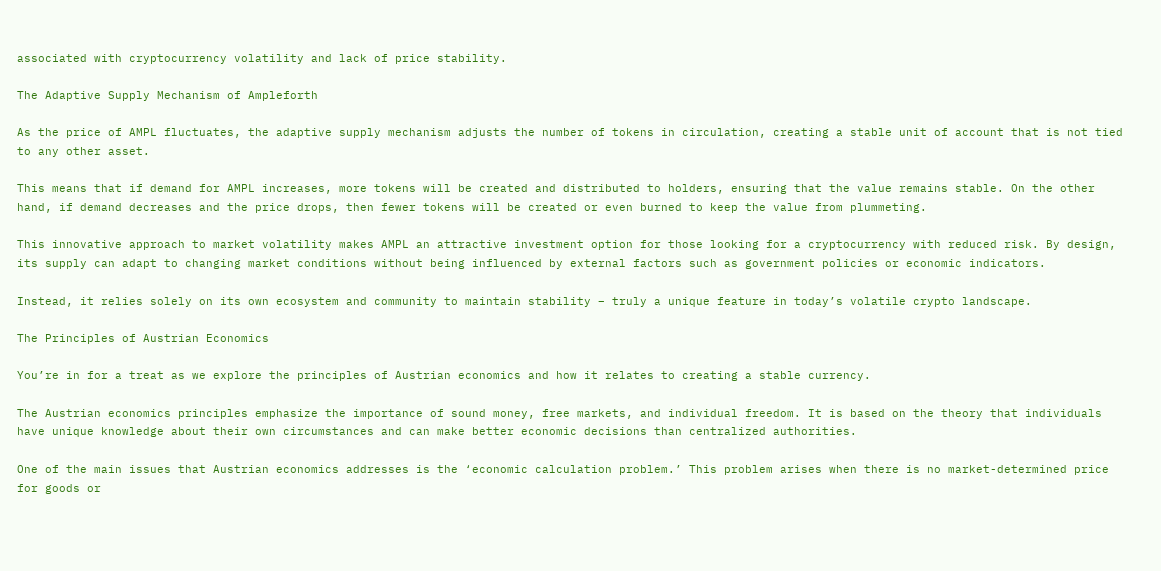associated with cryptocurrency volatility and lack of price stability.

The Adaptive Supply Mechanism of Ampleforth

As the price of AMPL fluctuates, the adaptive supply mechanism adjusts the number of tokens in circulation, creating a stable unit of account that is not tied to any other asset.

This means that if demand for AMPL increases, more tokens will be created and distributed to holders, ensuring that the value remains stable. On the other hand, if demand decreases and the price drops, then fewer tokens will be created or even burned to keep the value from plummeting.

This innovative approach to market volatility makes AMPL an attractive investment option for those looking for a cryptocurrency with reduced risk. By design, its supply can adapt to changing market conditions without being influenced by external factors such as government policies or economic indicators.

Instead, it relies solely on its own ecosystem and community to maintain stability – truly a unique feature in today’s volatile crypto landscape.

The Principles of Austrian Economics

You’re in for a treat as we explore the principles of Austrian economics and how it relates to creating a stable currency.

The Austrian economics principles emphasize the importance of sound money, free markets, and individual freedom. It is based on the theory that individuals have unique knowledge about their own circumstances and can make better economic decisions than centralized authorities.

One of the main issues that Austrian economics addresses is the ‘economic calculation problem.’ This problem arises when there is no market-determined price for goods or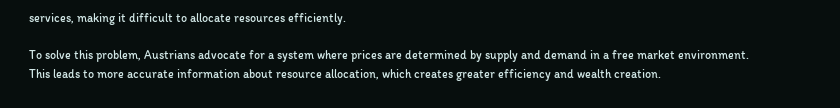services, making it difficult to allocate resources efficiently.

To solve this problem, Austrians advocate for a system where prices are determined by supply and demand in a free market environment. This leads to more accurate information about resource allocation, which creates greater efficiency and wealth creation.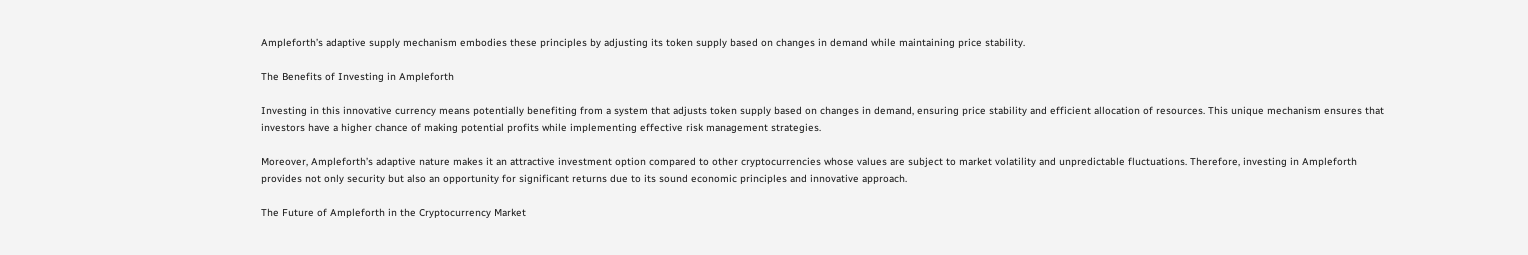Ampleforth’s adaptive supply mechanism embodies these principles by adjusting its token supply based on changes in demand while maintaining price stability.

The Benefits of Investing in Ampleforth

Investing in this innovative currency means potentially benefiting from a system that adjusts token supply based on changes in demand, ensuring price stability and efficient allocation of resources. This unique mechanism ensures that investors have a higher chance of making potential profits while implementing effective risk management strategies.

Moreover, Ampleforth’s adaptive nature makes it an attractive investment option compared to other cryptocurrencies whose values are subject to market volatility and unpredictable fluctuations. Therefore, investing in Ampleforth provides not only security but also an opportunity for significant returns due to its sound economic principles and innovative approach.

The Future of Ampleforth in the Cryptocurrency Market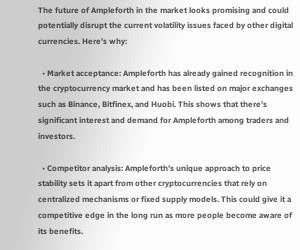The future of Ampleforth in the market looks promising and could potentially disrupt the current volatility issues faced by other digital currencies. Here’s why:

  • Market acceptance: Ampleforth has already gained recognition in the cryptocurrency market and has been listed on major exchanges such as Binance, Bitfinex, and Huobi. This shows that there’s significant interest and demand for Ampleforth among traders and investors.

  • Competitor analysis: Ampleforth’s unique approach to price stability sets it apart from other cryptocurrencies that rely on centralized mechanisms or fixed supply models. This could give it a competitive edge in the long run as more people become aware of its benefits.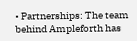• Partnerships: The team behind Ampleforth has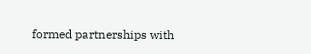formed partnerships with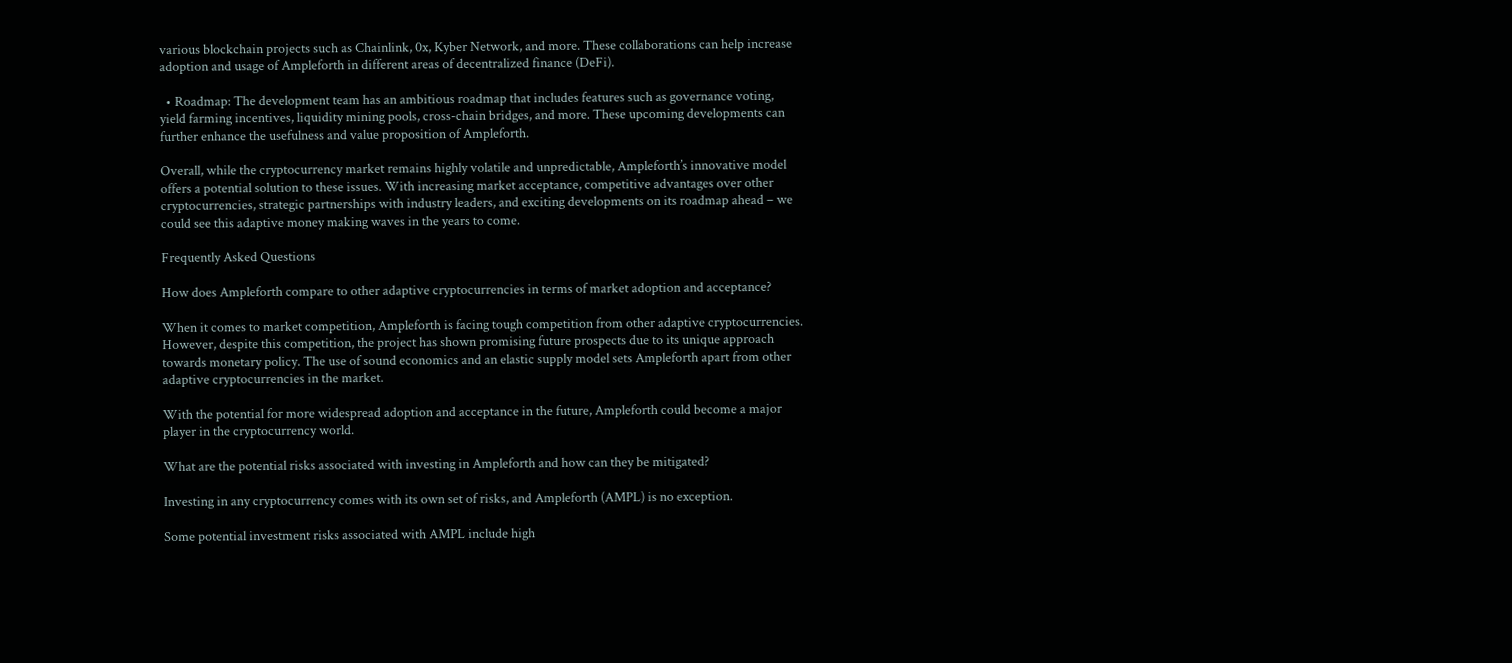various blockchain projects such as Chainlink, 0x, Kyber Network, and more. These collaborations can help increase adoption and usage of Ampleforth in different areas of decentralized finance (DeFi).

  • Roadmap: The development team has an ambitious roadmap that includes features such as governance voting, yield farming incentives, liquidity mining pools, cross-chain bridges, and more. These upcoming developments can further enhance the usefulness and value proposition of Ampleforth.

Overall, while the cryptocurrency market remains highly volatile and unpredictable, Ampleforth’s innovative model offers a potential solution to these issues. With increasing market acceptance, competitive advantages over other cryptocurrencies, strategic partnerships with industry leaders, and exciting developments on its roadmap ahead – we could see this adaptive money making waves in the years to come.

Frequently Asked Questions

How does Ampleforth compare to other adaptive cryptocurrencies in terms of market adoption and acceptance?

When it comes to market competition, Ampleforth is facing tough competition from other adaptive cryptocurrencies. However, despite this competition, the project has shown promising future prospects due to its unique approach towards monetary policy. The use of sound economics and an elastic supply model sets Ampleforth apart from other adaptive cryptocurrencies in the market.

With the potential for more widespread adoption and acceptance in the future, Ampleforth could become a major player in the cryptocurrency world.

What are the potential risks associated with investing in Ampleforth and how can they be mitigated?

Investing in any cryptocurrency comes with its own set of risks, and Ampleforth (AMPL) is no exception.

Some potential investment risks associated with AMPL include high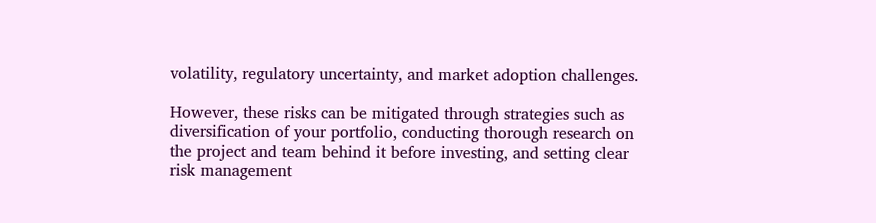volatility, regulatory uncertainty, and market adoption challenges.

However, these risks can be mitigated through strategies such as diversification of your portfolio, conducting thorough research on the project and team behind it before investing, and setting clear risk management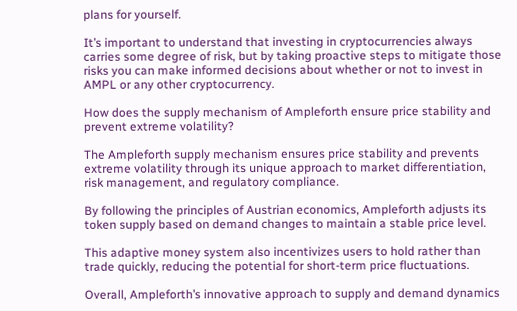plans for yourself.

It’s important to understand that investing in cryptocurrencies always carries some degree of risk, but by taking proactive steps to mitigate those risks you can make informed decisions about whether or not to invest in AMPL or any other cryptocurrency.

How does the supply mechanism of Ampleforth ensure price stability and prevent extreme volatility?

The Ampleforth supply mechanism ensures price stability and prevents extreme volatility through its unique approach to market differentiation, risk management, and regulatory compliance.

By following the principles of Austrian economics, Ampleforth adjusts its token supply based on demand changes to maintain a stable price level.

This adaptive money system also incentivizes users to hold rather than trade quickly, reducing the potential for short-term price fluctuations.

Overall, Ampleforth’s innovative approach to supply and demand dynamics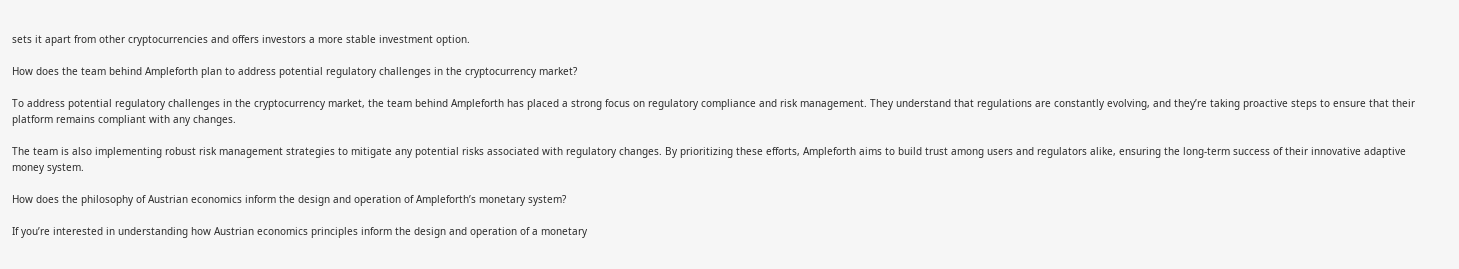sets it apart from other cryptocurrencies and offers investors a more stable investment option.

How does the team behind Ampleforth plan to address potential regulatory challenges in the cryptocurrency market?

To address potential regulatory challenges in the cryptocurrency market, the team behind Ampleforth has placed a strong focus on regulatory compliance and risk management. They understand that regulations are constantly evolving, and they’re taking proactive steps to ensure that their platform remains compliant with any changes.

The team is also implementing robust risk management strategies to mitigate any potential risks associated with regulatory changes. By prioritizing these efforts, Ampleforth aims to build trust among users and regulators alike, ensuring the long-term success of their innovative adaptive money system.

How does the philosophy of Austrian economics inform the design and operation of Ampleforth’s monetary system?

If you’re interested in understanding how Austrian economics principles inform the design and operation of a monetary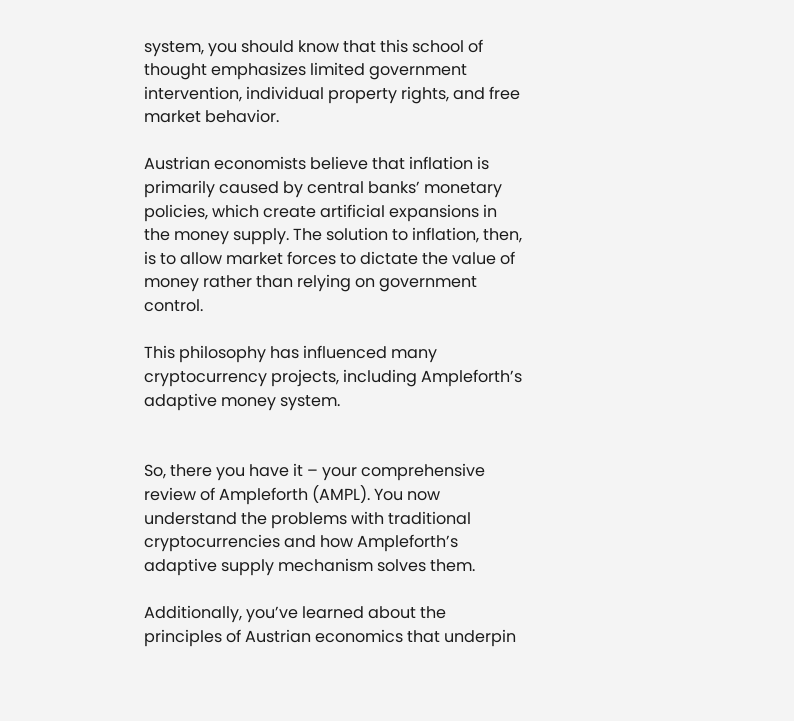system, you should know that this school of thought emphasizes limited government intervention, individual property rights, and free market behavior.

Austrian economists believe that inflation is primarily caused by central banks’ monetary policies, which create artificial expansions in the money supply. The solution to inflation, then, is to allow market forces to dictate the value of money rather than relying on government control.

This philosophy has influenced many cryptocurrency projects, including Ampleforth’s adaptive money system.


So, there you have it – your comprehensive review of Ampleforth (AMPL). You now understand the problems with traditional cryptocurrencies and how Ampleforth’s adaptive supply mechanism solves them.

Additionally, you’ve learned about the principles of Austrian economics that underpin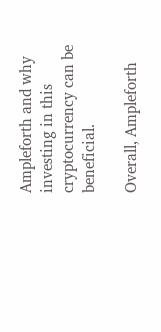Ampleforth and why investing in this cryptocurrency can be beneficial.

Overall, Ampleforth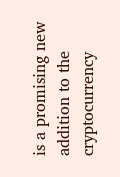is a promising new addition to the cryptocurrency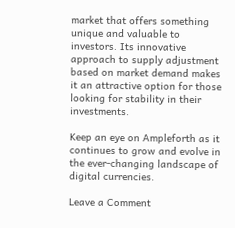market that offers something unique and valuable to investors. Its innovative approach to supply adjustment based on market demand makes it an attractive option for those looking for stability in their investments.

Keep an eye on Ampleforth as it continues to grow and evolve in the ever-changing landscape of digital currencies.

Leave a Comment